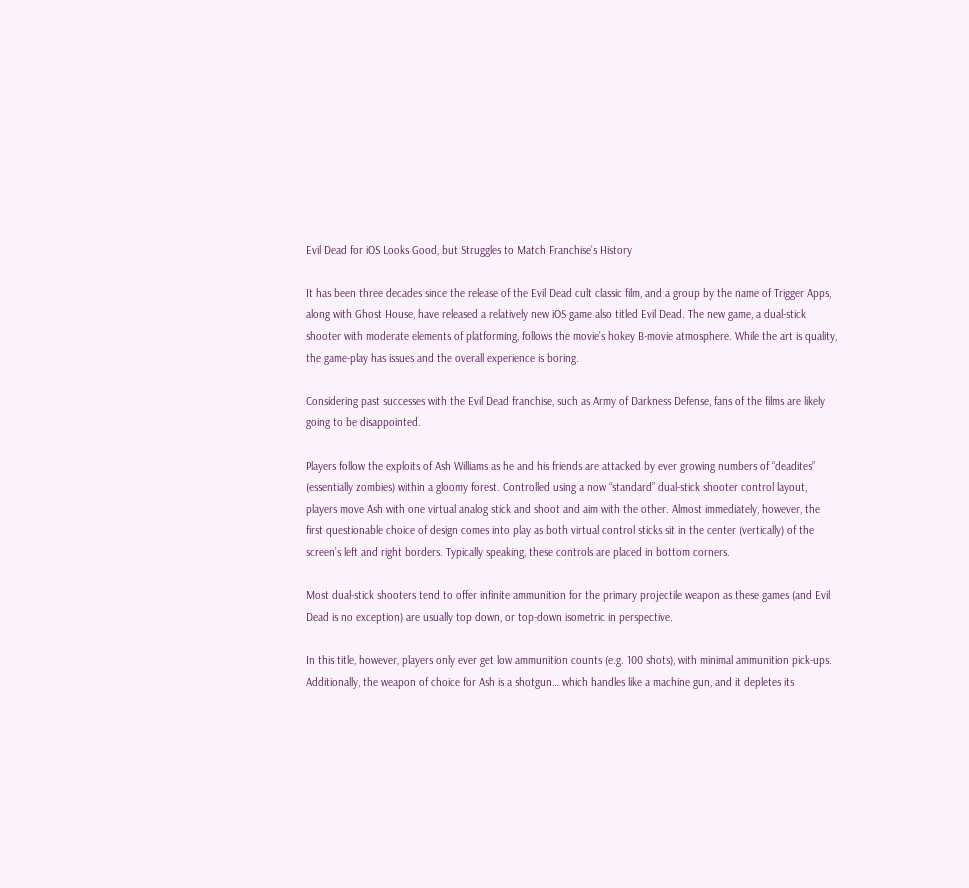Evil Dead for iOS Looks Good, but Struggles to Match Franchise’s History

It has been three decades since the release of the Evil Dead cult classic film, and a group by the name of Trigger Apps, along with Ghost House, have released a relatively new iOS game also titled Evil Dead. The new game, a dual-stick shooter with moderate elements of platforming, follows the movie’s hokey B-movie atmosphere. While the art is quality, the game-play has issues and the overall experience is boring.

Considering past successes with the Evil Dead franchise, such as Army of Darkness Defense, fans of the films are likely going to be disappointed.

Players follow the exploits of Ash Williams as he and his friends are attacked by ever growing numbers of “deadites” (essentially zombies) within a gloomy forest. Controlled using a now “standard” dual-stick shooter control layout, players move Ash with one virtual analog stick and shoot and aim with the other. Almost immediately, however, the first questionable choice of design comes into play as both virtual control sticks sit in the center (vertically) of the screen’s left and right borders. Typically speaking, these controls are placed in bottom corners.

Most dual-stick shooters tend to offer infinite ammunition for the primary projectile weapon as these games (and Evil Dead is no exception) are usually top down, or top-down isometric in perspective.

In this title, however, players only ever get low ammunition counts (e.g. 100 shots), with minimal ammunition pick-ups. Additionally, the weapon of choice for Ash is a shotgun… which handles like a machine gun, and it depletes its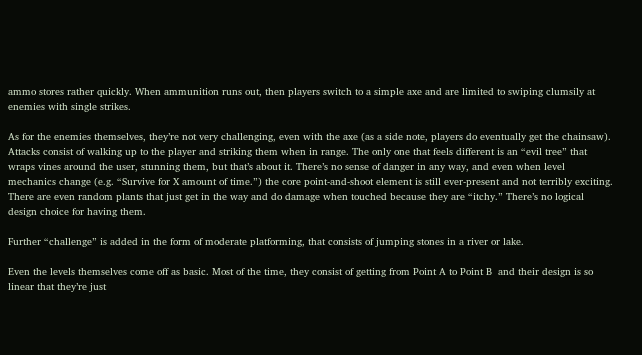ammo stores rather quickly. When ammunition runs out, then players switch to a simple axe and are limited to swiping clumsily at enemies with single strikes.

As for the enemies themselves, they’re not very challenging, even with the axe (as a side note, players do eventually get the chainsaw). Attacks consist of walking up to the player and striking them when in range. The only one that feels different is an “evil tree” that wraps vines around the user, stunning them, but that’s about it. There’s no sense of danger in any way, and even when level mechanics change (e.g. “Survive for X amount of time.”) the core point-and-shoot element is still ever-present and not terribly exciting. There are even random plants that just get in the way and do damage when touched because they are “itchy.” There’s no logical design choice for having them.

Further “challenge” is added in the form of moderate platforming, that consists of jumping stones in a river or lake.

Even the levels themselves come off as basic. Most of the time, they consist of getting from Point A to Point B  and their design is so linear that they’re just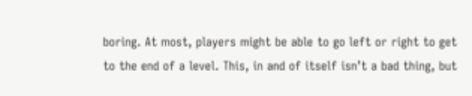boring. At most, players might be able to go left or right to get to the end of a level. This, in and of itself isn’t a bad thing, but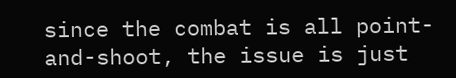since the combat is all point-and-shoot, the issue is just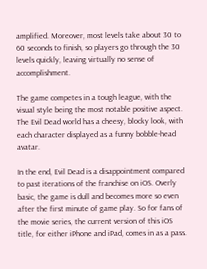amplified. Moreover, most levels take about 30 to 60 seconds to finish, so players go through the 30 levels quickly, leaving virtually no sense of accomplishment.

The game competes in a tough league, with the visual style being the most notable positive aspect. The Evil Dead world has a cheesy, blocky look, with each character displayed as a funny bobble-head avatar.

In the end, Evil Dead is a disappointment compared to past iterations of the franchise on iOS. Overly basic, the game is dull and becomes more so even after the first minute of game play. So for fans of the movie series, the current version of this iOS title, for either iPhone and iPad, comes in as a pass.